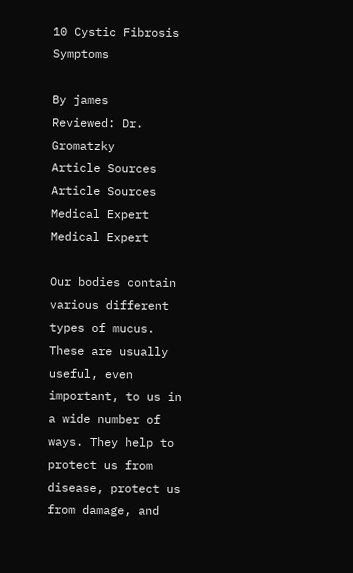10 Cystic Fibrosis Symptoms

By james
Reviewed: Dr. Gromatzky
Article Sources Article Sources
Medical Expert Medical Expert

Our bodies contain various different types of mucus. These are usually useful, even important, to us in a wide number of ways. They help to protect us from disease, protect us from damage, and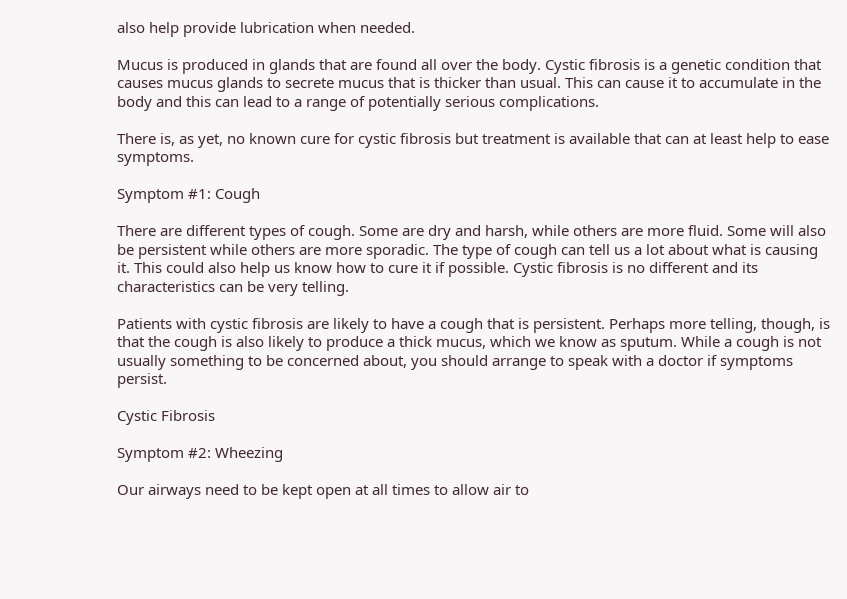also help provide lubrication when needed.

Mucus is produced in glands that are found all over the body. Cystic fibrosis is a genetic condition that causes mucus glands to secrete mucus that is thicker than usual. This can cause it to accumulate in the body and this can lead to a range of potentially serious complications.

There is, as yet, no known cure for cystic fibrosis but treatment is available that can at least help to ease symptoms.

Symptom #1: Cough

There are different types of cough. Some are dry and harsh, while others are more fluid. Some will also be persistent while others are more sporadic. The type of cough can tell us a lot about what is causing it. This could also help us know how to cure it if possible. Cystic fibrosis is no different and its characteristics can be very telling.

Patients with cystic fibrosis are likely to have a cough that is persistent. Perhaps more telling, though, is that the cough is also likely to produce a thick mucus, which we know as sputum. While a cough is not usually something to be concerned about, you should arrange to speak with a doctor if symptoms persist.

Cystic Fibrosis

Symptom #2: Wheezing

Our airways need to be kept open at all times to allow air to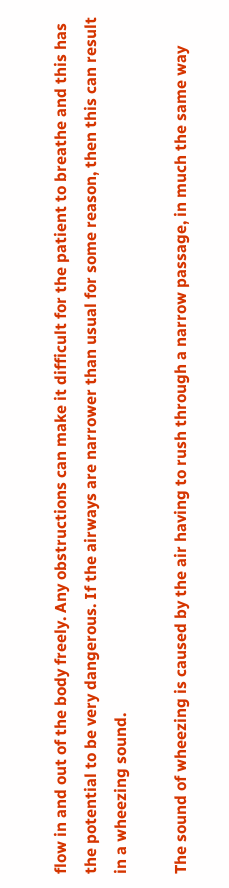flow in and out of the body freely. Any obstructions can make it difficult for the patient to breathe and this has the potential to be very dangerous. If the airways are narrower than usual for some reason, then this can result in a wheezing sound.

The sound of wheezing is caused by the air having to rush through a narrow passage, in much the same way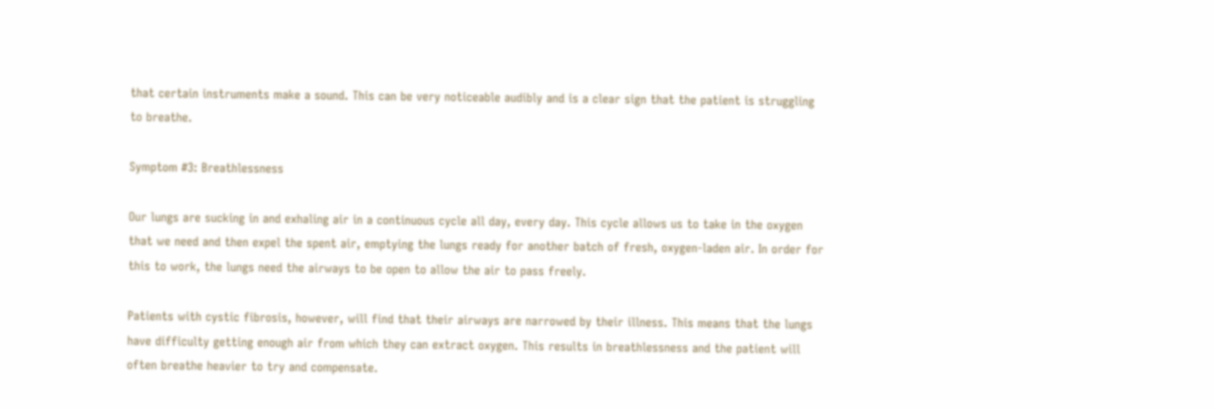that certain instruments make a sound. This can be very noticeable audibly and is a clear sign that the patient is struggling to breathe.

Symptom #3: Breathlessness

Our lungs are sucking in and exhaling air in a continuous cycle all day, every day. This cycle allows us to take in the oxygen that we need and then expel the spent air, emptying the lungs ready for another batch of fresh, oxygen-laden air. In order for this to work, the lungs need the airways to be open to allow the air to pass freely.

Patients with cystic fibrosis, however, will find that their airways are narrowed by their illness. This means that the lungs have difficulty getting enough air from which they can extract oxygen. This results in breathlessness and the patient will often breathe heavier to try and compensate.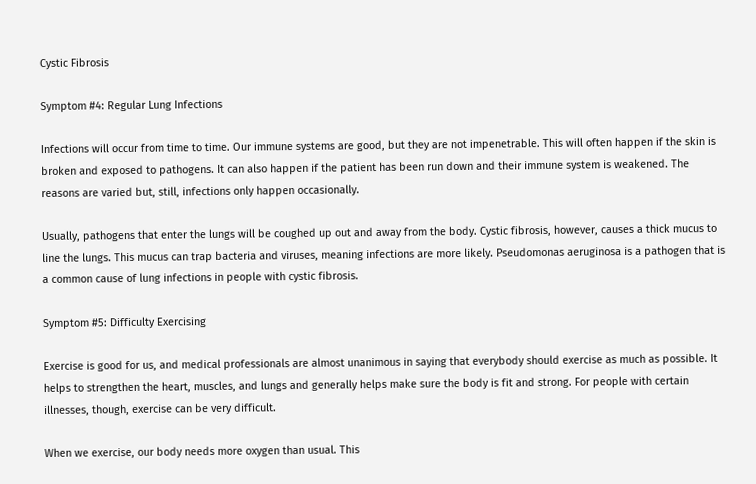Cystic Fibrosis

Symptom #4: Regular Lung Infections

Infections will occur from time to time. Our immune systems are good, but they are not impenetrable. This will often happen if the skin is broken and exposed to pathogens. It can also happen if the patient has been run down and their immune system is weakened. The reasons are varied but, still, infections only happen occasionally.

Usually, pathogens that enter the lungs will be coughed up out and away from the body. Cystic fibrosis, however, causes a thick mucus to line the lungs. This mucus can trap bacteria and viruses, meaning infections are more likely. Pseudomonas aeruginosa is a pathogen that is a common cause of lung infections in people with cystic fibrosis.

Symptom #5: Difficulty Exercising

Exercise is good for us, and medical professionals are almost unanimous in saying that everybody should exercise as much as possible. It helps to strengthen the heart, muscles, and lungs and generally helps make sure the body is fit and strong. For people with certain illnesses, though, exercise can be very difficult.

When we exercise, our body needs more oxygen than usual. This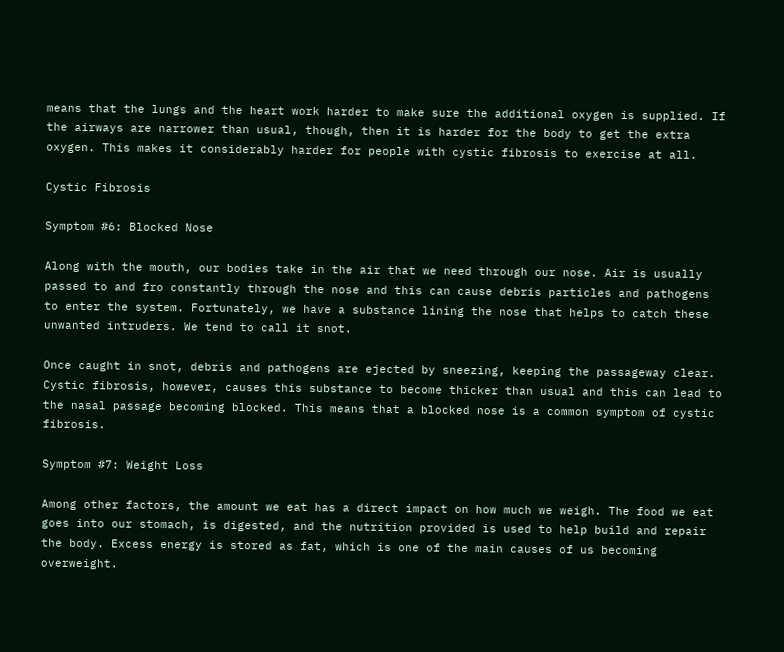means that the lungs and the heart work harder to make sure the additional oxygen is supplied. If the airways are narrower than usual, though, then it is harder for the body to get the extra oxygen. This makes it considerably harder for people with cystic fibrosis to exercise at all.

Cystic Fibrosis

Symptom #6: Blocked Nose

Along with the mouth, our bodies take in the air that we need through our nose. Air is usually passed to and fro constantly through the nose and this can cause debris particles and pathogens to enter the system. Fortunately, we have a substance lining the nose that helps to catch these unwanted intruders. We tend to call it snot.

Once caught in snot, debris and pathogens are ejected by sneezing, keeping the passageway clear. Cystic fibrosis, however, causes this substance to become thicker than usual and this can lead to the nasal passage becoming blocked. This means that a blocked nose is a common symptom of cystic fibrosis.

Symptom #7: Weight Loss

Among other factors, the amount we eat has a direct impact on how much we weigh. The food we eat goes into our stomach, is digested, and the nutrition provided is used to help build and repair the body. Excess energy is stored as fat, which is one of the main causes of us becoming overweight.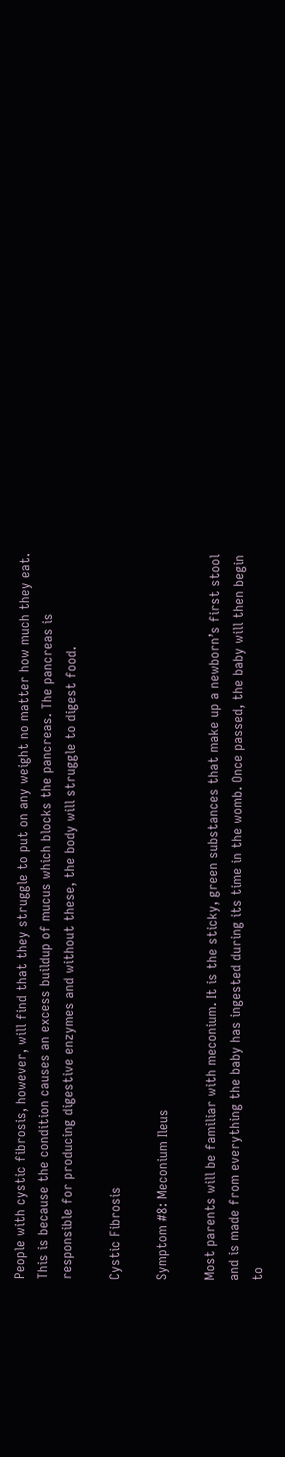People with cystic fibrosis, however, will find that they struggle to put on any weight no matter how much they eat. This is because the condition causes an excess buildup of mucus which blocks the pancreas. The pancreas is responsible for producing digestive enzymes and without these, the body will struggle to digest food.

Cystic Fibrosis

Symptom #8: Meconium Ileus

Most parents will be familiar with meconium. It is the sticky, green substances that make up a newborn’s first stool and is made from everything the baby has ingested during its time in the womb. Once passed, the baby will then begin to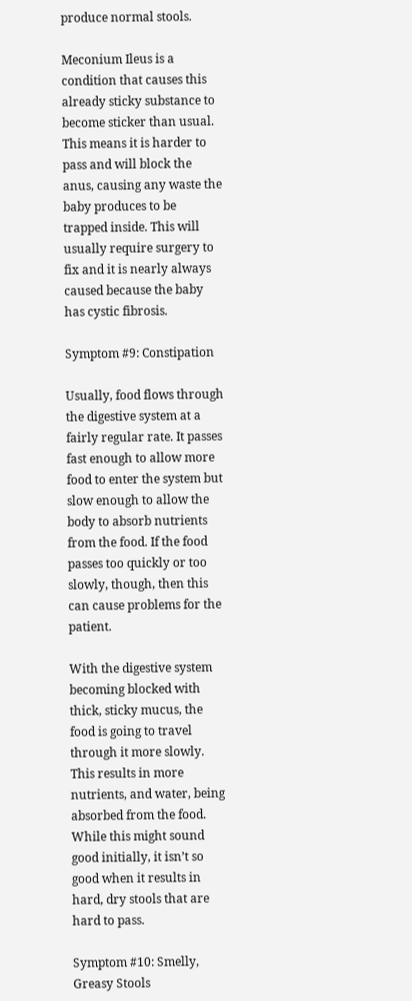produce normal stools.

Meconium Ileus is a condition that causes this already sticky substance to become sticker than usual. This means it is harder to pass and will block the anus, causing any waste the baby produces to be trapped inside. This will usually require surgery to fix and it is nearly always caused because the baby has cystic fibrosis.

Symptom #9: Constipation

Usually, food flows through the digestive system at a fairly regular rate. It passes fast enough to allow more food to enter the system but slow enough to allow the body to absorb nutrients from the food. If the food passes too quickly or too slowly, though, then this can cause problems for the patient.

With the digestive system becoming blocked with thick, sticky mucus, the food is going to travel through it more slowly. This results in more nutrients, and water, being absorbed from the food. While this might sound good initially, it isn’t so good when it results in hard, dry stools that are hard to pass.

Symptom #10: Smelly, Greasy Stools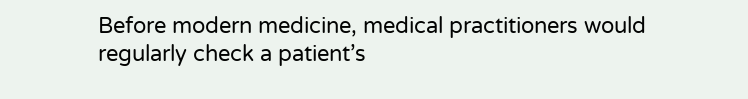Before modern medicine, medical practitioners would regularly check a patient’s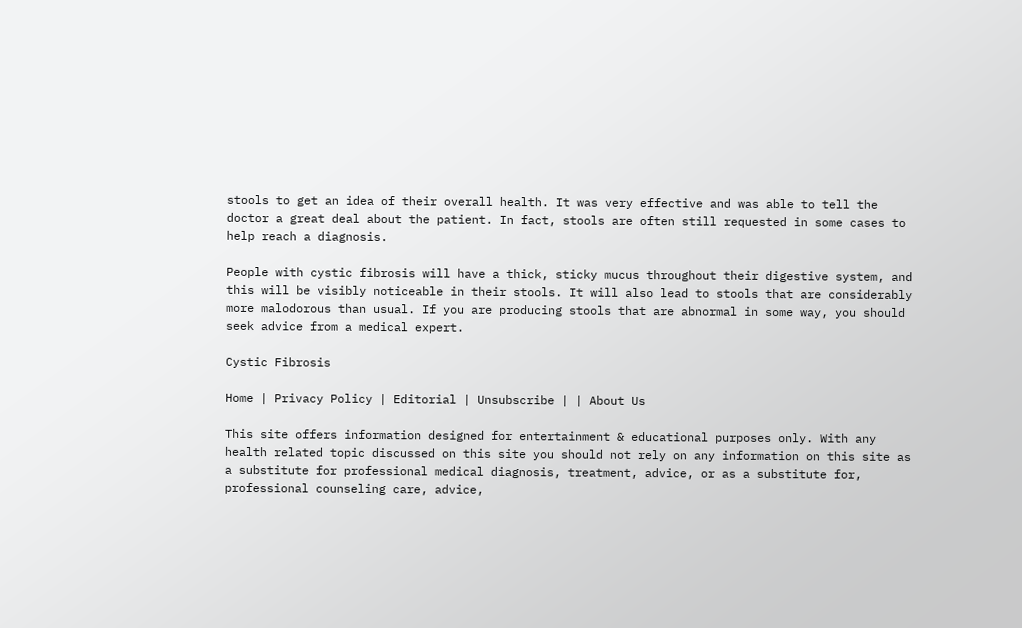stools to get an idea of their overall health. It was very effective and was able to tell the doctor a great deal about the patient. In fact, stools are often still requested in some cases to help reach a diagnosis.

People with cystic fibrosis will have a thick, sticky mucus throughout their digestive system, and this will be visibly noticeable in their stools. It will also lead to stools that are considerably more malodorous than usual. If you are producing stools that are abnormal in some way, you should seek advice from a medical expert.

Cystic Fibrosis

Home | Privacy Policy | Editorial | Unsubscribe | | About Us

This site offers information designed for entertainment & educational purposes only. With any health related topic discussed on this site you should not rely on any information on this site as a substitute for professional medical diagnosis, treatment, advice, or as a substitute for, professional counseling care, advice,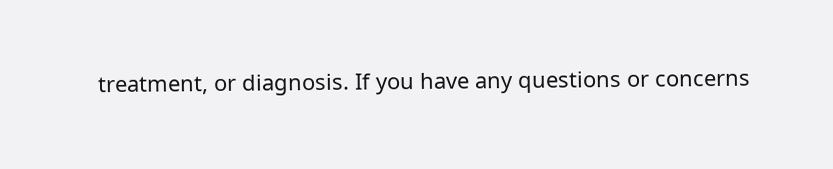treatment, or diagnosis. If you have any questions or concerns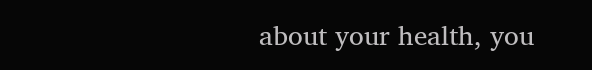about your health, you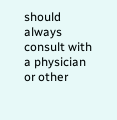should always consult with a physician or other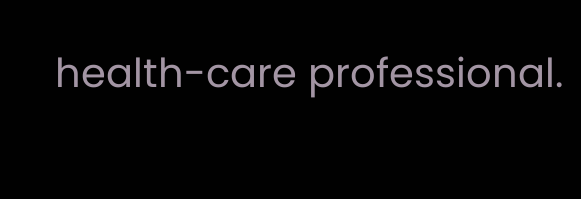health-care professional.